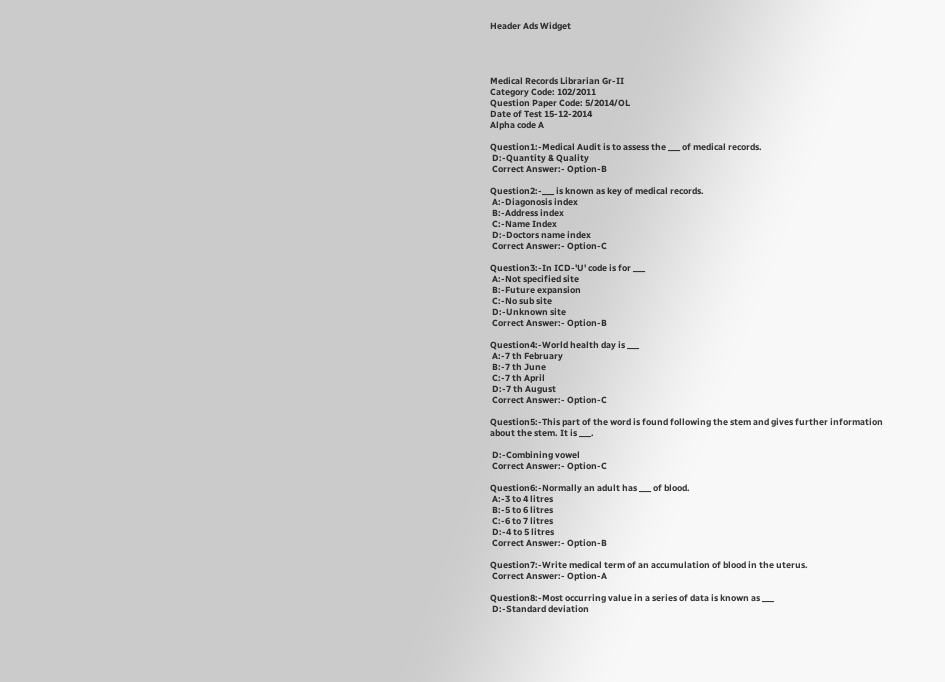Header Ads Widget




Medical Records Librarian Gr-II
Category Code: 102/2011
Question Paper Code: 5/2014/OL
Date of Test 15-12-2014
Alpha code A

Question1:-Medical Audit is to assess the ___ of medical records.
 D:-Quantity & Quality
 Correct Answer:- Option-B

Question2:-___ is known as key of medical records.
 A:-Diagonosis index
 B:-Address index
 C:-Name Index
 D:-Doctors name index
 Correct Answer:- Option-C

Question3:-In ICD-'U' code is for ___
 A:-Not specified site
 B:-Future expansion
 C:-No sub site
 D:-Unknown site
 Correct Answer:- Option-B

Question4:-World health day is ___
 A:-7 th February
 B:-7 th June
 C:-7 th April
 D:-7 th August
 Correct Answer:- Option-C

Question5:-This part of the word is found following the stem and gives further information about the stem. It is ___.

 D:-Combining vowel
 Correct Answer:- Option-C

Question6:-Normally an adult has ___ of blood.
 A:-3 to 4 litres
 B:-5 to 6 litres
 C:-6 to 7 litres
 D:-4 to 5 litres
 Correct Answer:- Option-B

Question7:-Write medical term of an accumulation of blood in the uterus.
 Correct Answer:- Option-A

Question8:-Most occurring value in a series of data is known as ___
 D:-Standard deviation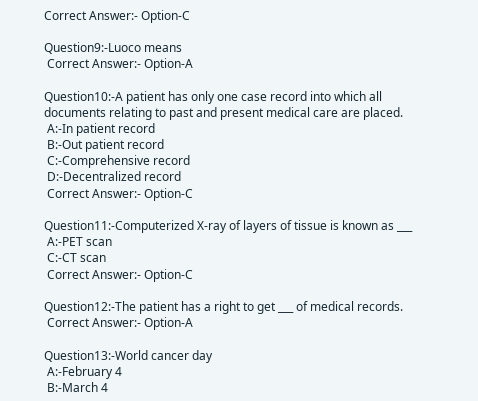Correct Answer:- Option-C

Question9:-Luoco means
 Correct Answer:- Option-A

Question10:-A patient has only one case record into which all documents relating to past and present medical care are placed.
 A:-In patient record
 B:-Out patient record
 C:-Comprehensive record
 D:-Decentralized record
 Correct Answer:- Option-C

Question11:-Computerized X-ray of layers of tissue is known as ___
 A:-PET scan
 C:-CT scan
 Correct Answer:- Option-C

Question12:-The patient has a right to get ___ of medical records.
 Correct Answer:- Option-A

Question13:-World cancer day
 A:-February 4
 B:-March 4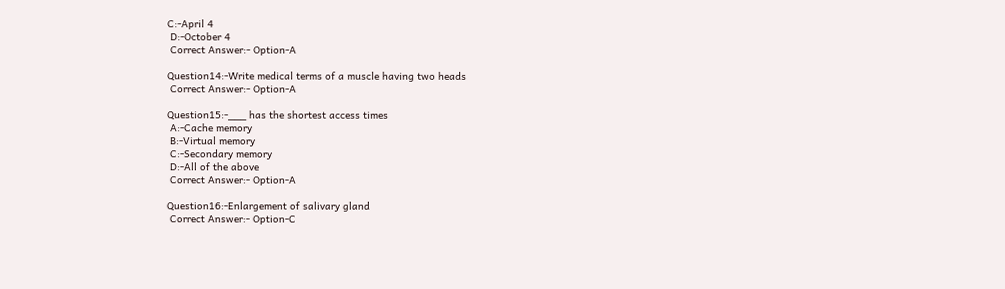C:-April 4
 D:-October 4
 Correct Answer:- Option-A

Question14:-Write medical terms of a muscle having two heads
 Correct Answer:- Option-A

Question15:-___ has the shortest access times
 A:-Cache memory
 B:-Virtual memory
 C:-Secondary memory
 D:-All of the above
 Correct Answer:- Option-A

Question16:-Enlargement of salivary gland
 Correct Answer:- Option-C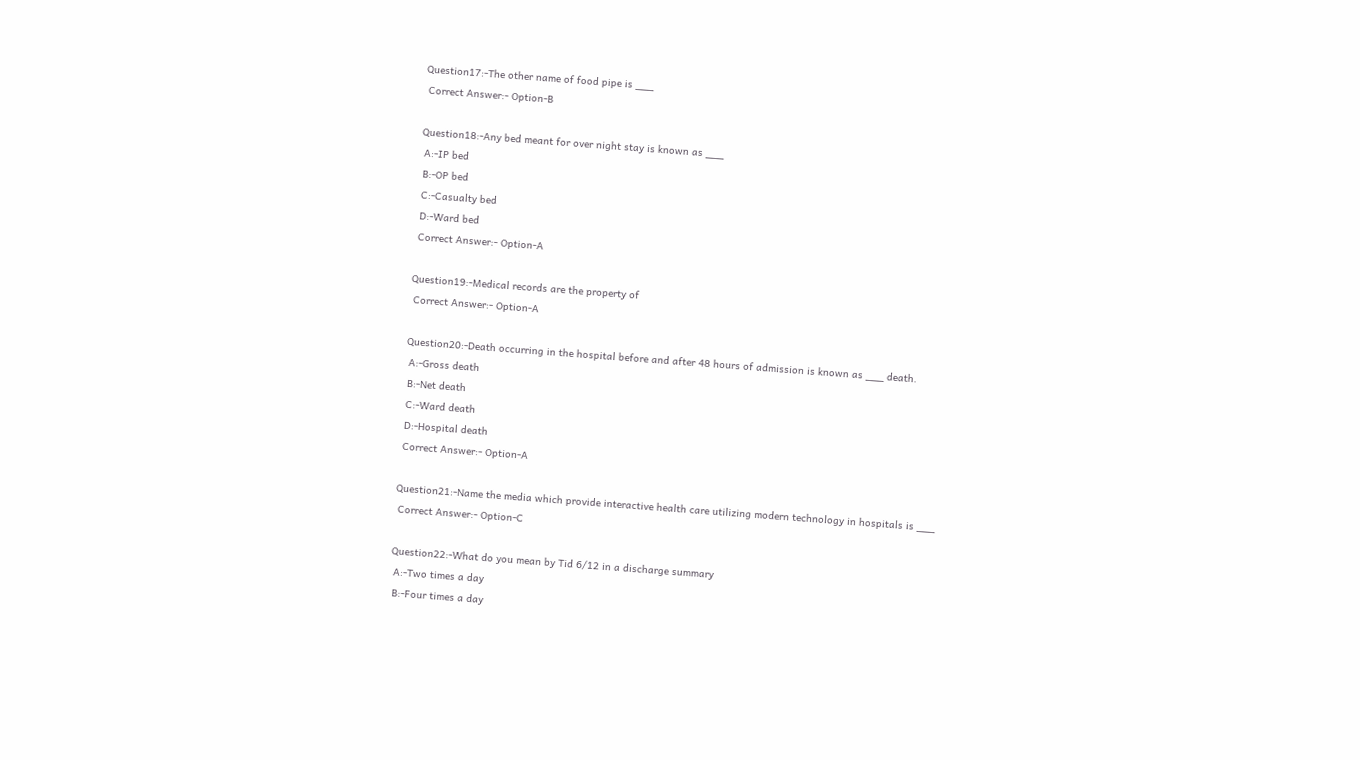Question17:-The other name of food pipe is ___
 Correct Answer:- Option-B

Question18:-Any bed meant for over night stay is known as ___
 A:-IP bed
 B:-OP bed
 C:-Casualty bed
 D:-Ward bed
 Correct Answer:- Option-A

Question19:-Medical records are the property of
 Correct Answer:- Option-A

Question20:-Death occurring in the hospital before and after 48 hours of admission is known as ___ death.
 A:-Gross death
 B:-Net death
 C:-Ward death
 D:-Hospital death
 Correct Answer:- Option-A

Question21:-Name the media which provide interactive health care utilizing modern technology in hospitals is ___
 Correct Answer:- Option-C

Question22:-What do you mean by Tid 6/12 in a discharge summary
 A:-Two times a day
 B:-Four times a day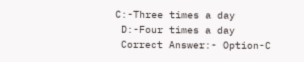C:-Three times a day
 D:-Four times a day
 Correct Answer:- Option-C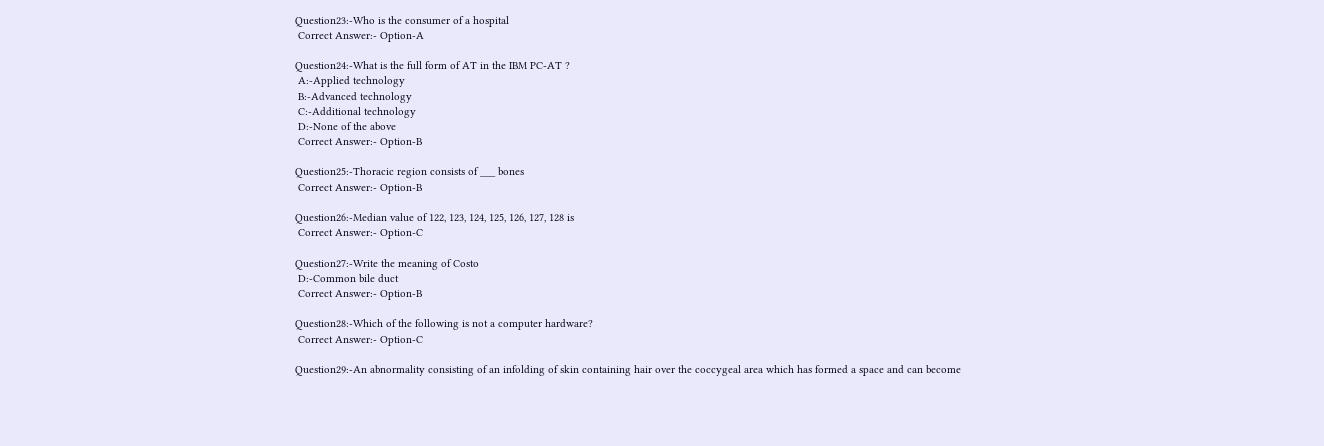Question23:-Who is the consumer of a hospital
 Correct Answer:- Option-A

Question24:-What is the full form of AT in the IBM PC-AT ?
 A:-Applied technology
 B:-Advanced technology
 C:-Additional technology
 D:-None of the above
 Correct Answer:- Option-B

Question25:-Thoracic region consists of ___ bones
 Correct Answer:- Option-B

Question26:-Median value of 122, 123, 124, 125, 126, 127, 128 is
 Correct Answer:- Option-C

Question27:-Write the meaning of Costo
 D:-Common bile duct
 Correct Answer:- Option-B

Question28:-Which of the following is not a computer hardware?
 Correct Answer:- Option-C

Question29:-An abnormality consisting of an infolding of skin containing hair over the coccygeal area which has formed a space and can become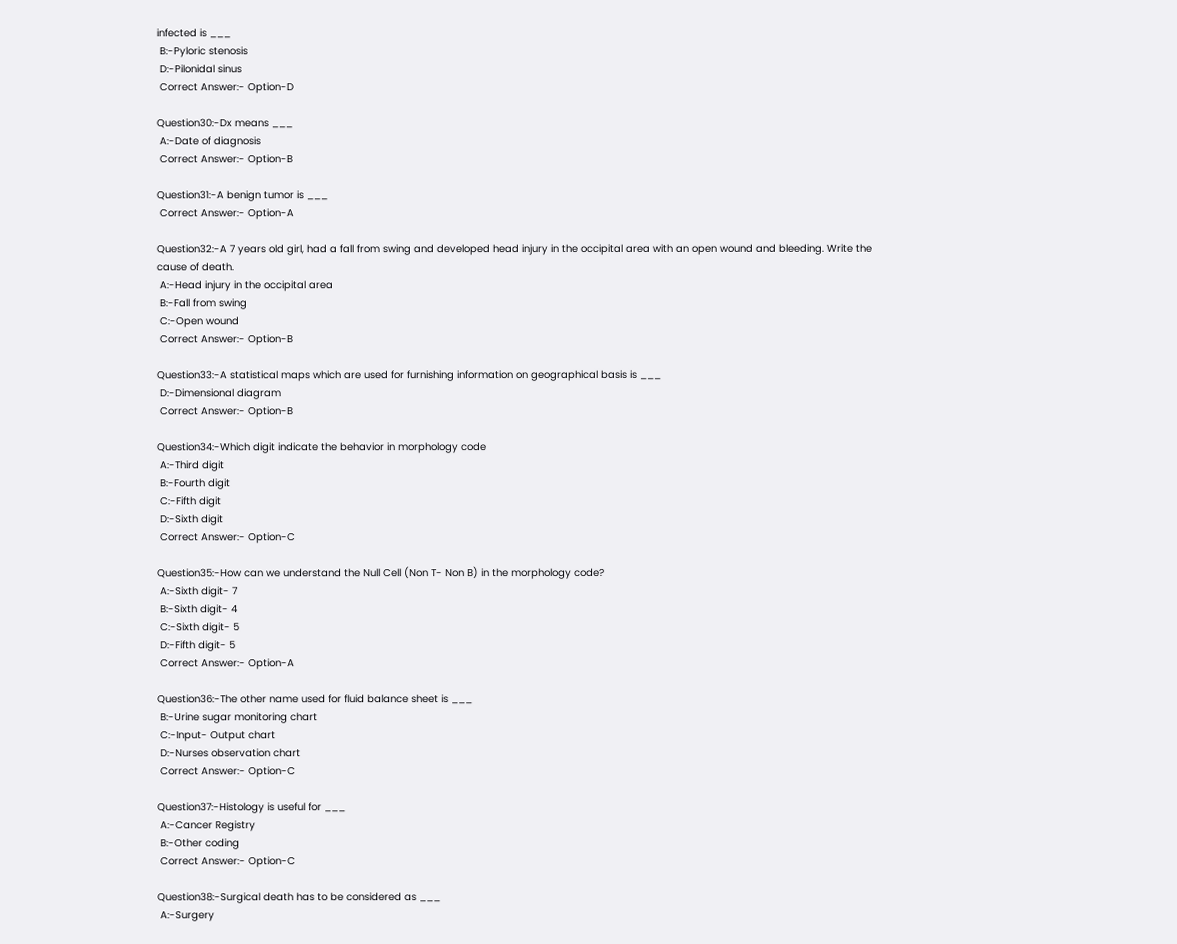infected is ___
 B:-Pyloric stenosis
 D:-Pilonidal sinus
 Correct Answer:- Option-D

Question30:-Dx means ___
 A:-Date of diagnosis
 Correct Answer:- Option-B

Question31:-A benign tumor is ___
 Correct Answer:- Option-A

Question32:-A 7 years old girl, had a fall from swing and developed head injury in the occipital area with an open wound and bleeding. Write the cause of death.
 A:-Head injury in the occipital area
 B:-Fall from swing
 C:-Open wound
 Correct Answer:- Option-B

Question33:-A statistical maps which are used for furnishing information on geographical basis is ___
 D:-Dimensional diagram
 Correct Answer:- Option-B

Question34:-Which digit indicate the behavior in morphology code
 A:-Third digit
 B:-Fourth digit
 C:-Fifth digit
 D:-Sixth digit
 Correct Answer:- Option-C

Question35:-How can we understand the Null Cell (Non T- Non B) in the morphology code?
 A:-Sixth digit- 7
 B:-Sixth digit- 4
 C:-Sixth digit- 5
 D:-Fifth digit- 5
 Correct Answer:- Option-A

Question36:-The other name used for fluid balance sheet is ___
 B:-Urine sugar monitoring chart
 C:-Input- Output chart
 D:-Nurses observation chart
 Correct Answer:- Option-C

Question37:-Histology is useful for ___
 A:-Cancer Registry
 B:-Other coding
 Correct Answer:- Option-C

Question38:-Surgical death has to be considered as ___
 A:-Surgery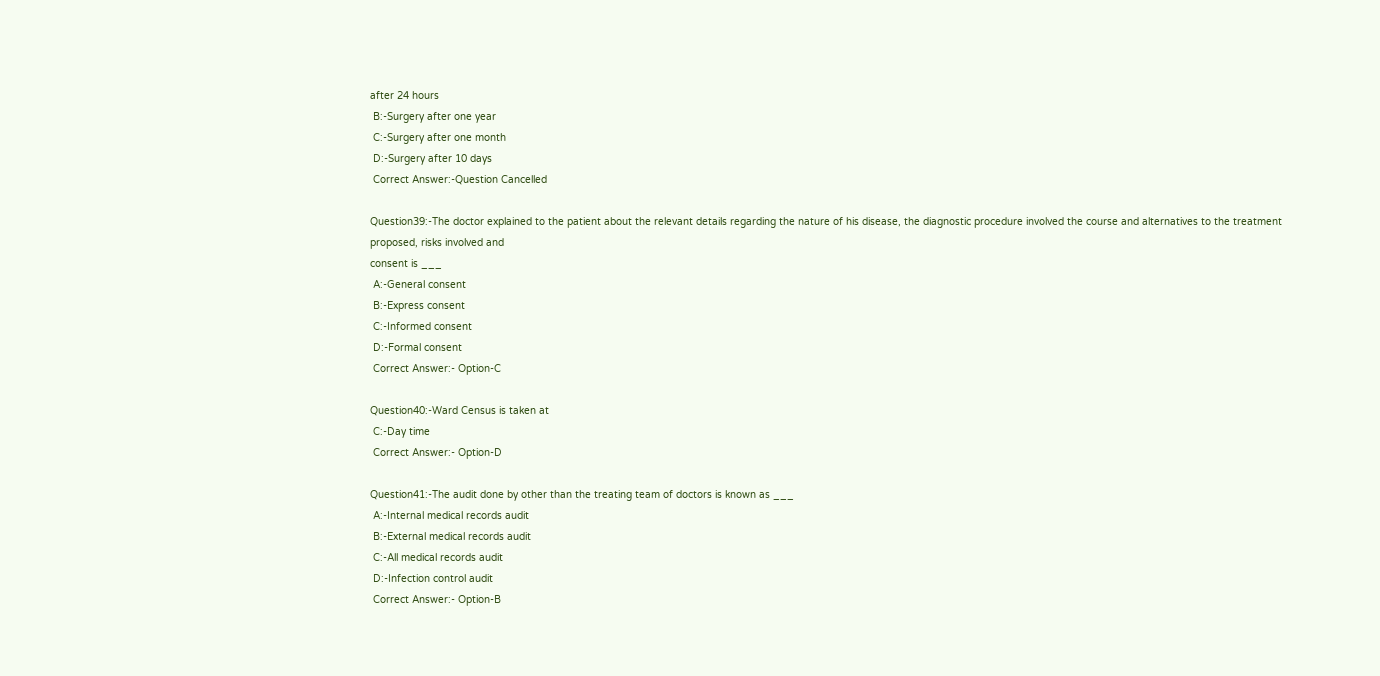after 24 hours
 B:-Surgery after one year
 C:-Surgery after one month
 D:-Surgery after 10 days
 Correct Answer:-Question Cancelled

Question39:-The doctor explained to the patient about the relevant details regarding the nature of his disease, the diagnostic procedure involved the course and alternatives to the treatment proposed, risks involved and
consent is ___
 A:-General consent
 B:-Express consent
 C:-Informed consent
 D:-Formal consent
 Correct Answer:- Option-C

Question40:-Ward Census is taken at
 C:-Day time
 Correct Answer:- Option-D

Question41:-The audit done by other than the treating team of doctors is known as ___
 A:-Internal medical records audit
 B:-External medical records audit
 C:-All medical records audit
 D:-Infection control audit
 Correct Answer:- Option-B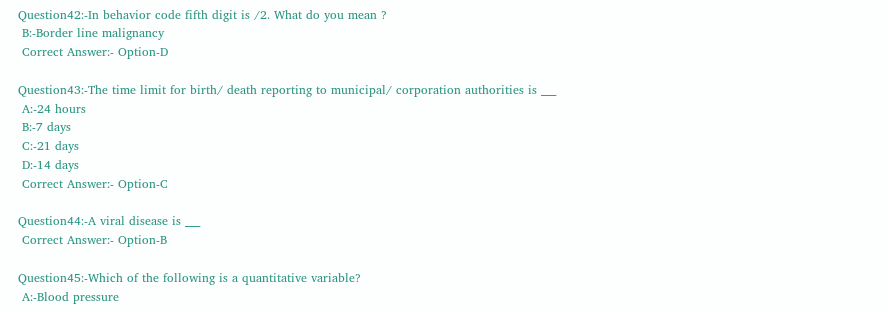Question42:-In behavior code fifth digit is /2. What do you mean ?
 B:-Border line malignancy
 Correct Answer:- Option-D

Question43:-The time limit for birth/ death reporting to municipal/ corporation authorities is ___
 A:-24 hours
 B:-7 days
 C:-21 days
 D:-14 days
 Correct Answer:- Option-C

Question44:-A viral disease is ___
 Correct Answer:- Option-B

Question45:-Which of the following is a quantitative variable?
 A:-Blood pressure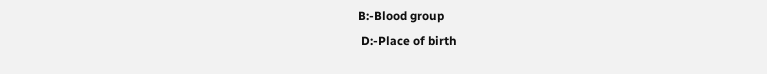B:-Blood group
 D:-Place of birth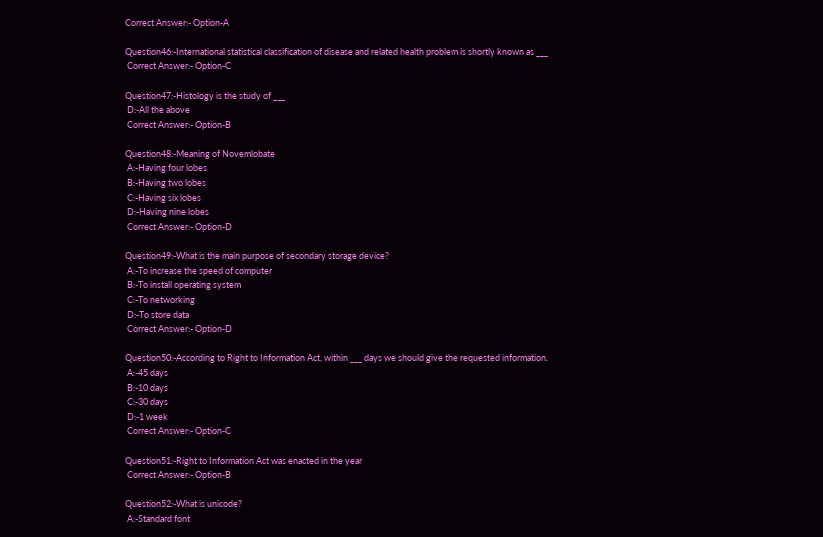Correct Answer:- Option-A

Question46:-International statistical classification of disease and related health problem is shortly known as ___
 Correct Answer:- Option-C

Question47:-Histology is the study of ___
 D:-All the above
 Correct Answer:- Option-B

Question48:-Meaning of Novemlobate
 A:-Having four lobes
 B:-Having two lobes
 C:-Having six lobes
 D:-Having nine lobes
 Correct Answer:- Option-D

Question49:-What is the main purpose of secondary storage device?
 A:-To increase the speed of computer
 B:-To install operating system
 C:-To networking
 D:-To store data
 Correct Answer:- Option-D

Question50:-According to Right to Information Act, within ___ days we should give the requested information.
 A:-45 days
 B:-10 days
 C:-30 days
 D:-1 week
 Correct Answer:- Option-C

Question51:-Right to Information Act was enacted in the year
 Correct Answer:- Option-B

Question52:-What is unicode?
 A:-Standard font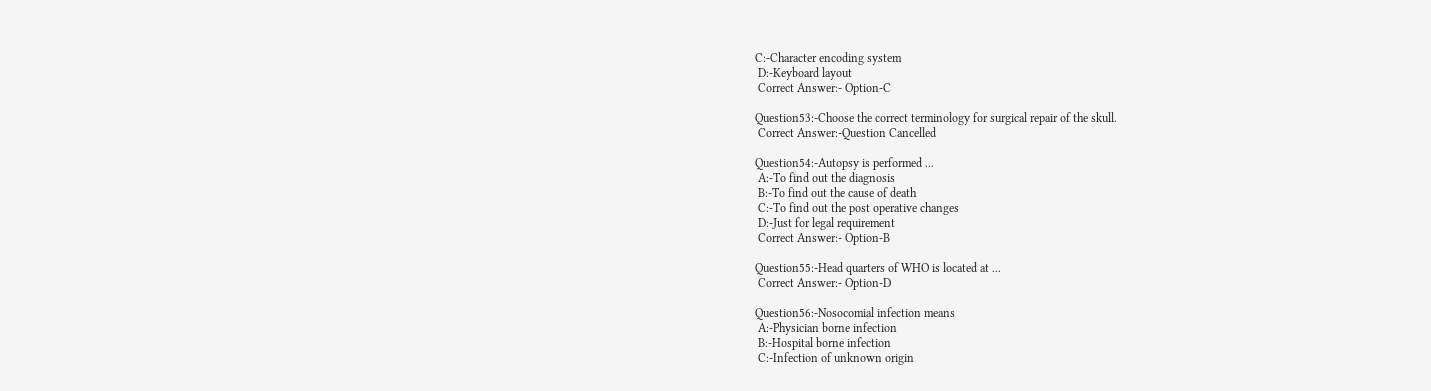C:-Character encoding system
 D:-Keyboard layout
 Correct Answer:- Option-C

Question53:-Choose the correct terminology for surgical repair of the skull.
 Correct Answer:-Question Cancelled

Question54:-Autopsy is performed ...
 A:-To find out the diagnosis
 B:-To find out the cause of death
 C:-To find out the post operative changes
 D:-Just for legal requirement
 Correct Answer:- Option-B

Question55:-Head quarters of WHO is located at ...
 Correct Answer:- Option-D

Question56:-Nosocomial infection means
 A:-Physician borne infection
 B:-Hospital borne infection
 C:-Infection of unknown origin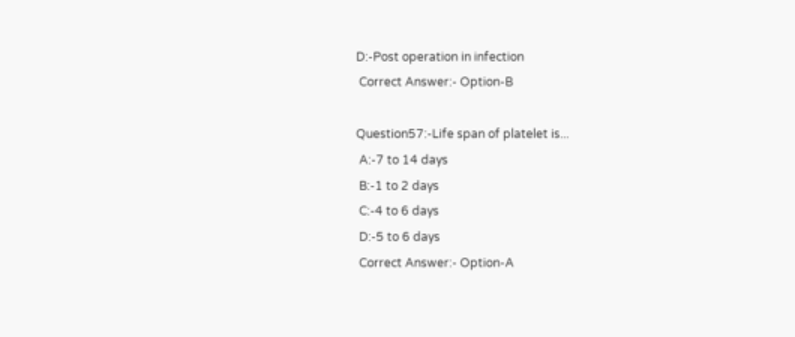D:-Post operation in infection
 Correct Answer:- Option-B

Question57:-Life span of platelet is...
 A:-7 to 14 days
 B:-1 to 2 days
 C:-4 to 6 days
 D:-5 to 6 days
 Correct Answer:- Option-A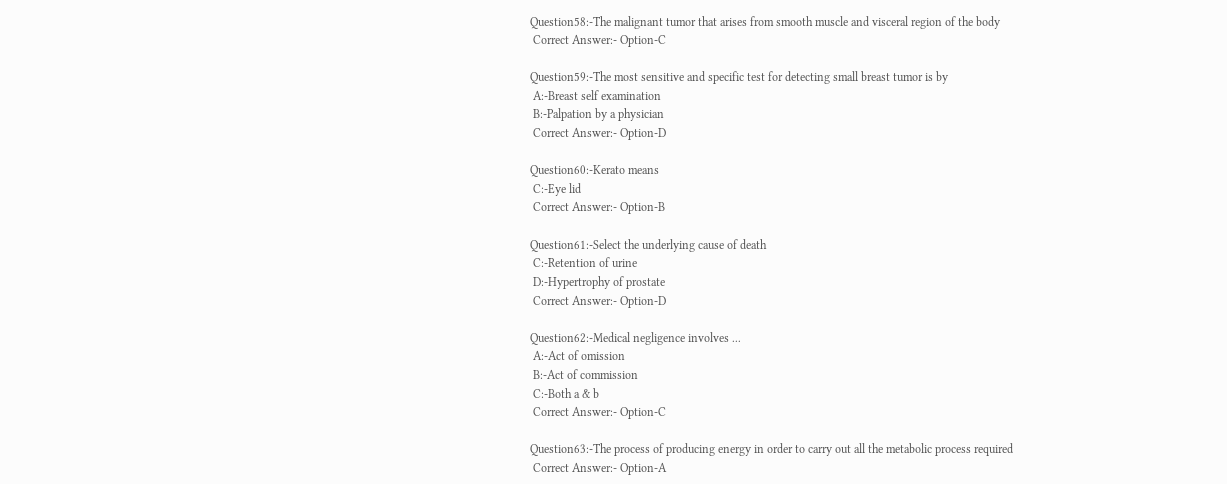Question58:-The malignant tumor that arises from smooth muscle and visceral region of the body
 Correct Answer:- Option-C

Question59:-The most sensitive and specific test for detecting small breast tumor is by
 A:-Breast self examination
 B:-Palpation by a physician
 Correct Answer:- Option-D

Question60:-Kerato means
 C:-Eye lid
 Correct Answer:- Option-B

Question61:-Select the underlying cause of death
 C:-Retention of urine
 D:-Hypertrophy of prostate
 Correct Answer:- Option-D

Question62:-Medical negligence involves ...
 A:-Act of omission
 B:-Act of commission
 C:-Both a & b
 Correct Answer:- Option-C

Question63:-The process of producing energy in order to carry out all the metabolic process required
 Correct Answer:- Option-A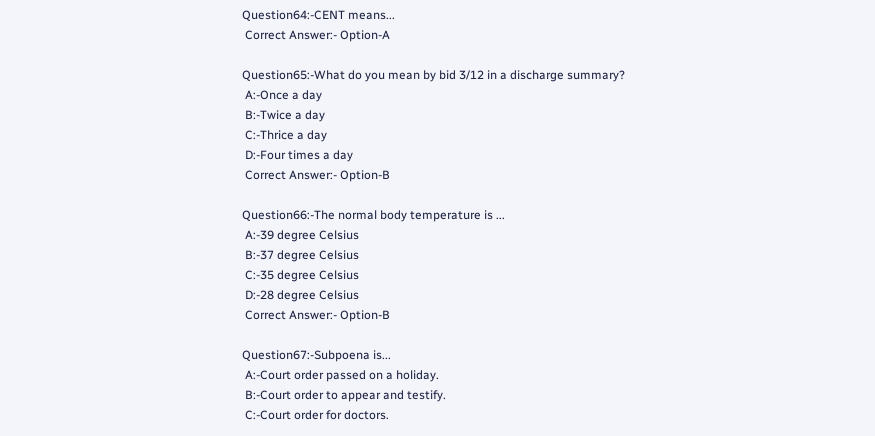Question64:-CENT means...
 Correct Answer:- Option-A

Question65:-What do you mean by bid 3/12 in a discharge summary?
 A:-Once a day
 B:-Twice a day
 C:-Thrice a day
 D:-Four times a day
 Correct Answer:- Option-B

Question66:-The normal body temperature is ...
 A:-39 degree Celsius
 B:-37 degree Celsius
 C:-35 degree Celsius
 D:-28 degree Celsius
 Correct Answer:- Option-B

Question67:-Subpoena is...
 A:-Court order passed on a holiday.
 B:-Court order to appear and testify.
 C:-Court order for doctors.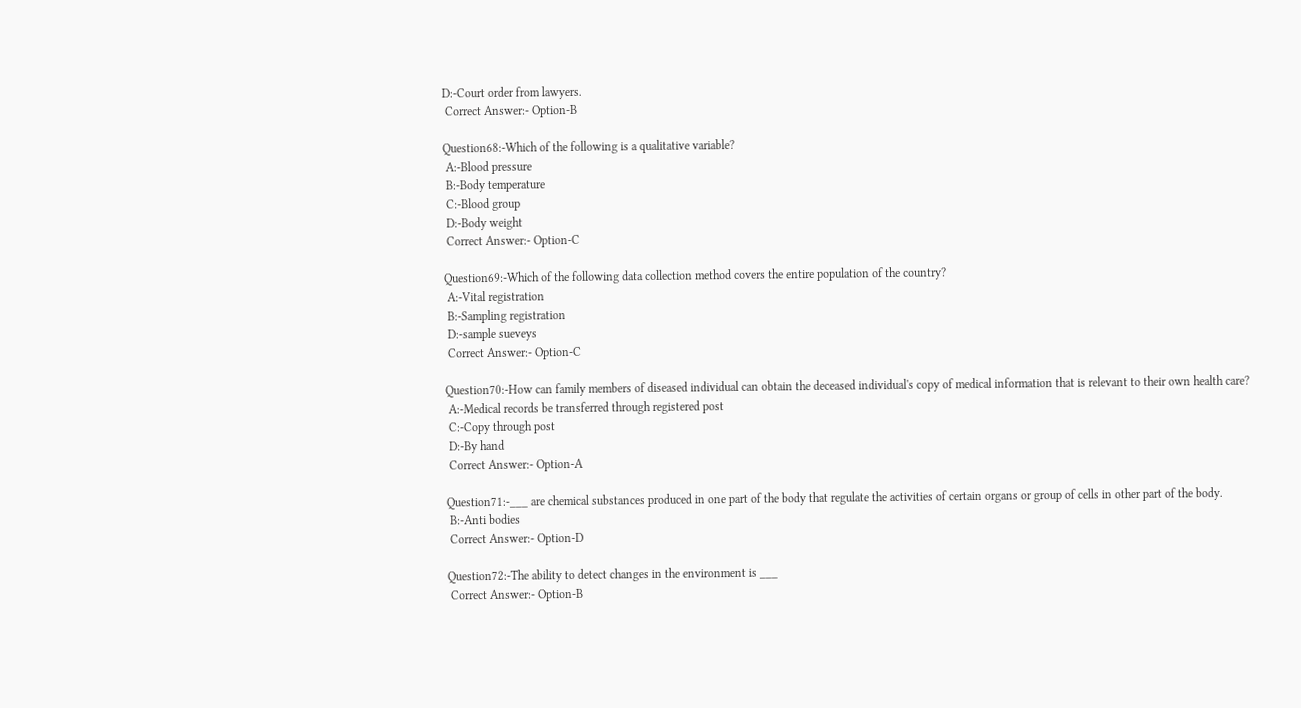D:-Court order from lawyers.
 Correct Answer:- Option-B

Question68:-Which of the following is a qualitative variable?
 A:-Blood pressure
 B:-Body temperature
 C:-Blood group
 D:-Body weight
 Correct Answer:- Option-C

Question69:-Which of the following data collection method covers the entire population of the country?
 A:-Vital registration
 B:-Sampling registration
 D:-sample sueveys
 Correct Answer:- Option-C

Question70:-How can family members of diseased individual can obtain the deceased individual's copy of medical information that is relevant to their own health care?
 A:-Medical records be transferred through registered post
 C:-Copy through post
 D:-By hand
 Correct Answer:- Option-A

Question71:-___ are chemical substances produced in one part of the body that regulate the activities of certain organs or group of cells in other part of the body.
 B:-Anti bodies
 Correct Answer:- Option-D

Question72:-The ability to detect changes in the environment is ___
 Correct Answer:- Option-B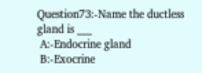Question73:-Name the ductless gland is ___
 A:-Endocrine gland
 B:-Exocrine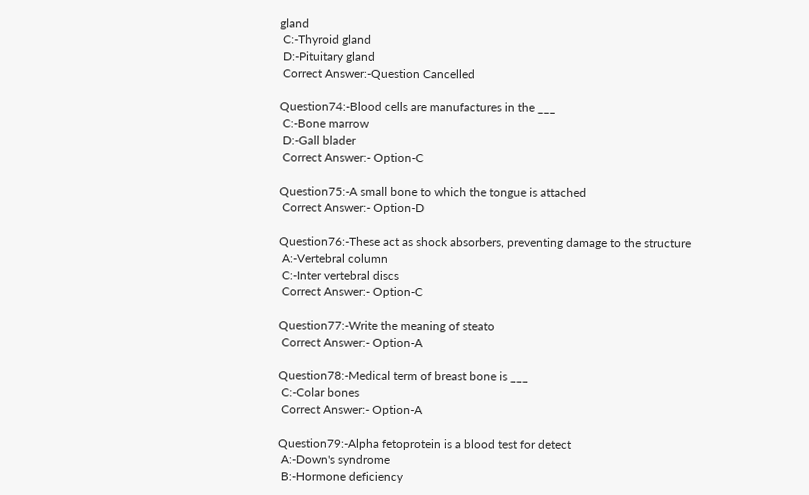gland
 C:-Thyroid gland
 D:-Pituitary gland
 Correct Answer:-Question Cancelled

Question74:-Blood cells are manufactures in the ___
 C:-Bone marrow
 D:-Gall blader
 Correct Answer:- Option-C

Question75:-A small bone to which the tongue is attached
 Correct Answer:- Option-D

Question76:-These act as shock absorbers, preventing damage to the structure
 A:-Vertebral column
 C:-Inter vertebral discs
 Correct Answer:- Option-C

Question77:-Write the meaning of steato
 Correct Answer:- Option-A

Question78:-Medical term of breast bone is ___
 C:-Colar bones
 Correct Answer:- Option-A

Question79:-Alpha fetoprotein is a blood test for detect
 A:-Down's syndrome
 B:-Hormone deficiency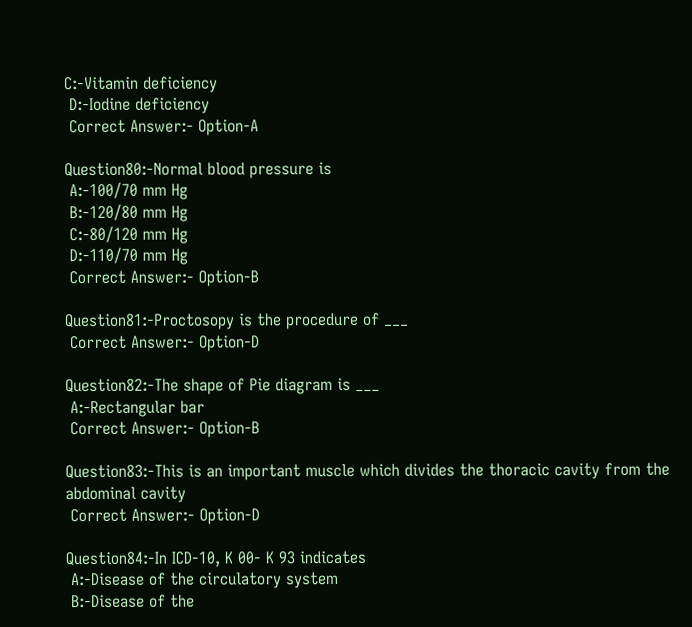C:-Vitamin deficiency
 D:-Iodine deficiency
 Correct Answer:- Option-A

Question80:-Normal blood pressure is
 A:-100/70 mm Hg
 B:-120/80 mm Hg
 C:-80/120 mm Hg
 D:-110/70 mm Hg
 Correct Answer:- Option-B

Question81:-Proctosopy is the procedure of ___
 Correct Answer:- Option-D

Question82:-The shape of Pie diagram is ___
 A:-Rectangular bar
 Correct Answer:- Option-B

Question83:-This is an important muscle which divides the thoracic cavity from the abdominal cavity
 Correct Answer:- Option-D

Question84:-In ICD-10, K 00- K 93 indicates
 A:-Disease of the circulatory system
 B:-Disease of the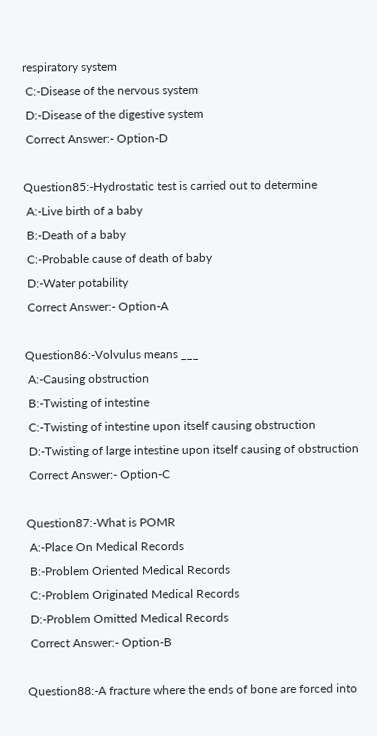respiratory system
 C:-Disease of the nervous system
 D:-Disease of the digestive system
 Correct Answer:- Option-D

Question85:-Hydrostatic test is carried out to determine
 A:-Live birth of a baby
 B:-Death of a baby
 C:-Probable cause of death of baby
 D:-Water potability
 Correct Answer:- Option-A

Question86:-Volvulus means ___
 A:-Causing obstruction
 B:-Twisting of intestine
 C:-Twisting of intestine upon itself causing obstruction
 D:-Twisting of large intestine upon itself causing of obstruction
 Correct Answer:- Option-C

Question87:-What is POMR
 A:-Place On Medical Records
 B:-Problem Oriented Medical Records
 C:-Problem Originated Medical Records
 D:-Problem Omitted Medical Records
 Correct Answer:- Option-B

Question88:-A fracture where the ends of bone are forced into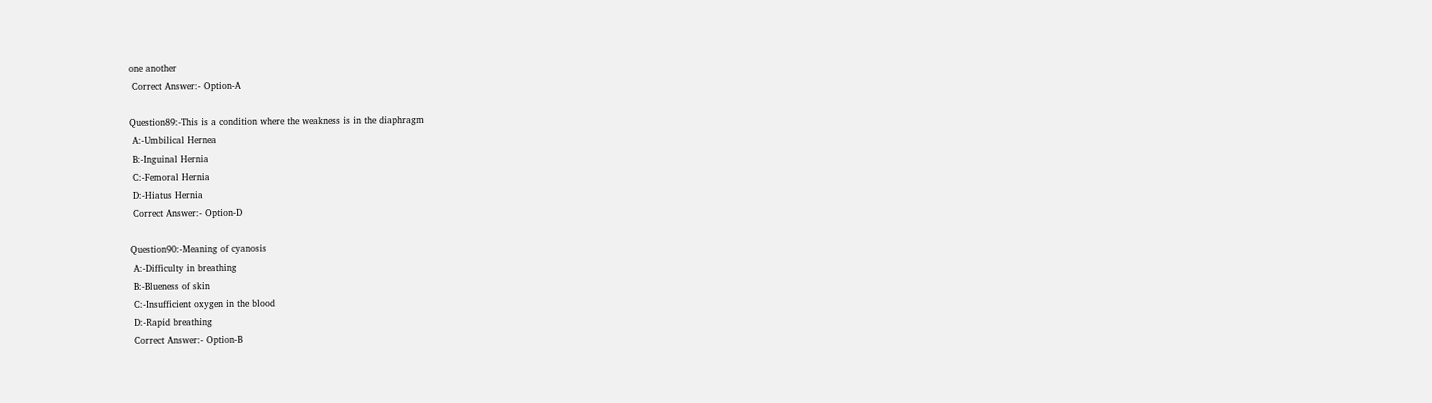one another
 Correct Answer:- Option-A

Question89:-This is a condition where the weakness is in the diaphragm
 A:-Umbilical Hernea
 B:-Inguinal Hernia
 C:-Femoral Hernia
 D:-Hiatus Hernia
 Correct Answer:- Option-D

Question90:-Meaning of cyanosis
 A:-Difficulty in breathing
 B:-Blueness of skin
 C:-Insufficient oxygen in the blood
 D:-Rapid breathing
 Correct Answer:- Option-B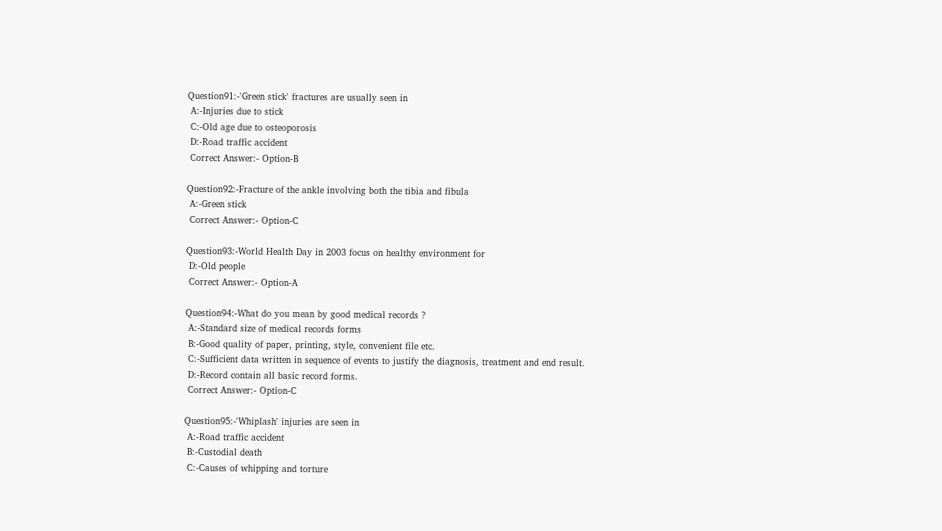Question91:-'Green stick' fractures are usually seen in
 A:-Injuries due to stick
 C:-Old age due to osteoporosis
 D:-Road traffic accident
 Correct Answer:- Option-B

Question92:-Fracture of the ankle involving both the tibia and fibula
 A:-Green stick
 Correct Answer:- Option-C

Question93:-World Health Day in 2003 focus on healthy environment for
 D:-Old people
 Correct Answer:- Option-A

Question94:-What do you mean by good medical records ?
 A:-Standard size of medical records forms
 B:-Good quality of paper, printing, style, convenient file etc.
 C:-Sufficient data written in sequence of events to justify the diagnosis, treatment and end result.
 D:-Record contain all basic record forms.
 Correct Answer:- Option-C

Question95:-'Whiplash' injuries are seen in
 A:-Road traffic accident
 B:-Custodial death
 C:-Causes of whipping and torture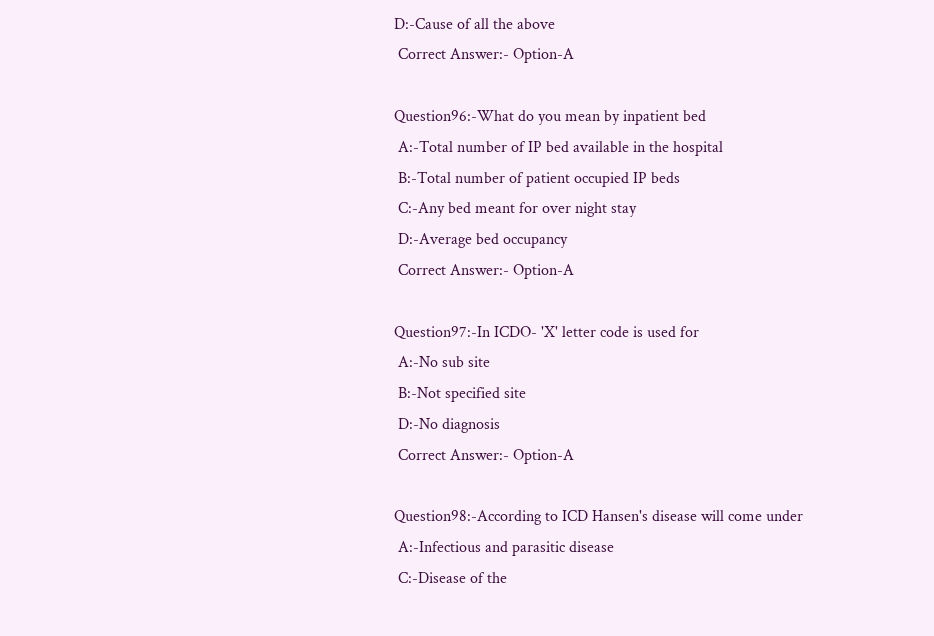D:-Cause of all the above
 Correct Answer:- Option-A

Question96:-What do you mean by inpatient bed
 A:-Total number of IP bed available in the hospital
 B:-Total number of patient occupied IP beds
 C:-Any bed meant for over night stay
 D:-Average bed occupancy
 Correct Answer:- Option-A

Question97:-In ICDO- 'X' letter code is used for
 A:-No sub site
 B:-Not specified site
 D:-No diagnosis
 Correct Answer:- Option-A

Question98:-According to ICD Hansen's disease will come under
 A:-Infectious and parasitic disease
 C:-Disease of the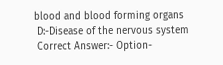blood and blood forming organs
 D:-Disease of the nervous system
 Correct Answer:- Option-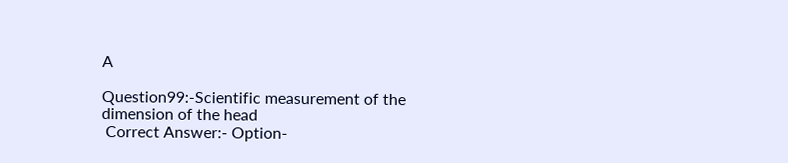A

Question99:-Scientific measurement of the dimension of the head
 Correct Answer:- Option-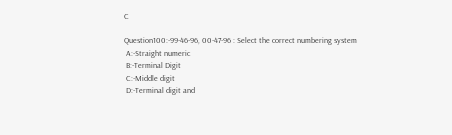C

Question100:-99-46-96, 00-47-96 : Select the correct numbering system
 A:-Straight numeric
 B:-Terminal Digit
 C:-Middle digit
 D:-Terminal digit and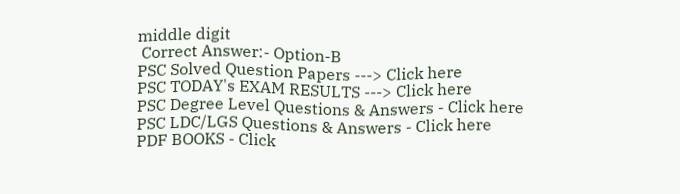middle digit
 Correct Answer:- Option-B
PSC Solved Question Papers ---> Click here
PSC TODAY's EXAM RESULTS ---> Click here
PSC Degree Level Questions & Answers - Click here
PSC LDC/LGS Questions & Answers - Click here
PDF BOOKS - Click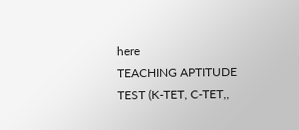here
TEACHING APTITUDE TEST (K-TET, C-TET,,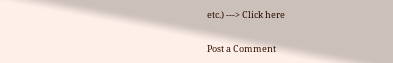etc.) ---> Click here

Post a Comment